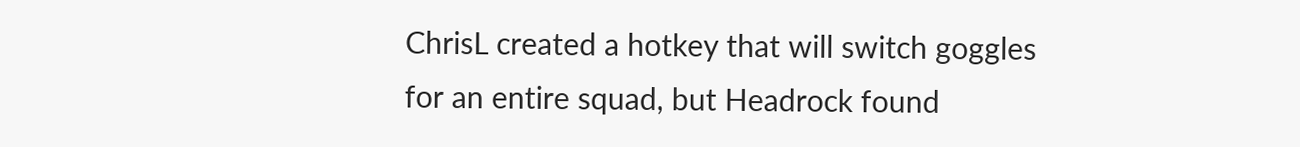ChrisL created a hotkey that will switch goggles for an entire squad, but Headrock found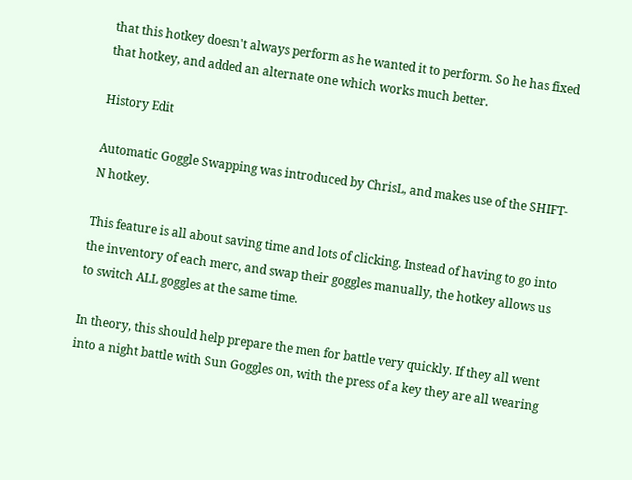that this hotkey doesn't always perform as he wanted it to perform. So he has fixed that hotkey, and added an alternate one which works much better.

History Edit

Automatic Goggle Swapping was introduced by ChrisL, and makes use of the SHIFT-N hotkey.

This feature is all about saving time and lots of clicking. Instead of having to go into the inventory of each merc, and swap their goggles manually, the hotkey allows us to switch ALL goggles at the same time.

In theory, this should help prepare the men for battle very quickly. If they all went into a night battle with Sun Goggles on, with the press of a key they are all wearing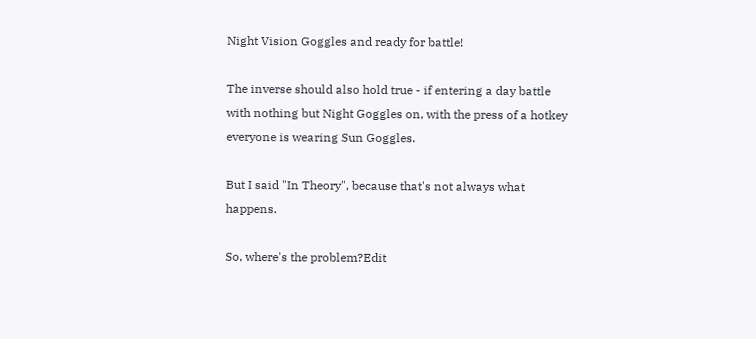Night Vision Goggles and ready for battle!

The inverse should also hold true - if entering a day battle with nothing but Night Goggles on, with the press of a hotkey everyone is wearing Sun Goggles.

But I said "In Theory", because that's not always what happens.

So, where's the problem?Edit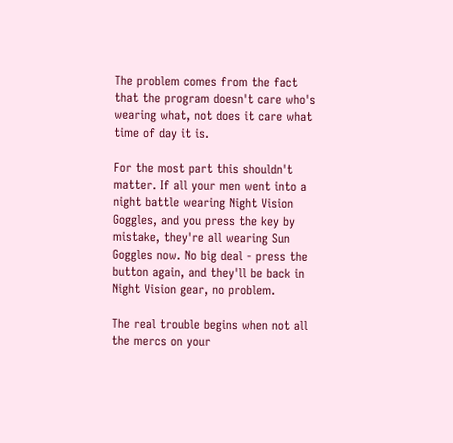The problem comes from the fact that the program doesn't care who's wearing what, not does it care what time of day it is.

For the most part this shouldn't matter. If all your men went into a night battle wearing Night Vision Goggles, and you press the key by mistake, they're all wearing Sun Goggles now. No big deal - press the button again, and they'll be back in Night Vision gear, no problem.

The real trouble begins when not all the mercs on your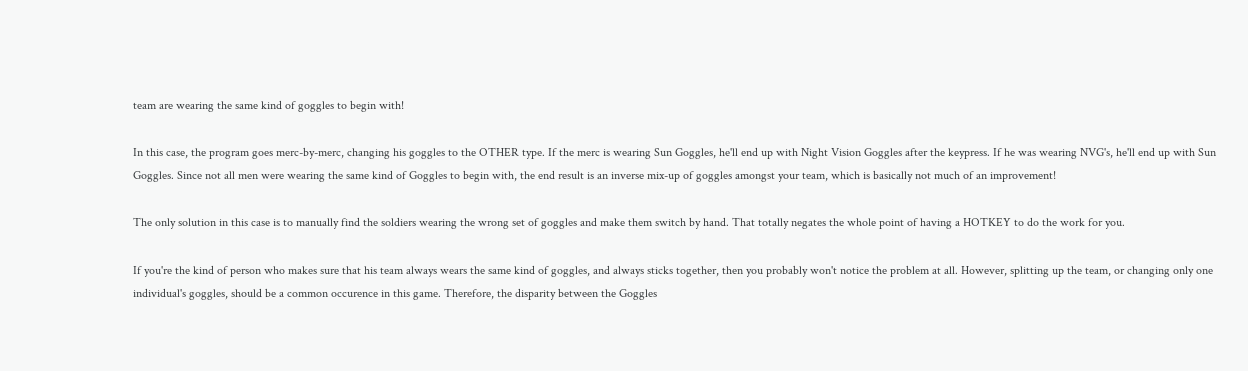team are wearing the same kind of goggles to begin with!

In this case, the program goes merc-by-merc, changing his goggles to the OTHER type. If the merc is wearing Sun Goggles, he'll end up with Night Vision Goggles after the keypress. If he was wearing NVG's, he'll end up with Sun Goggles. Since not all men were wearing the same kind of Goggles to begin with, the end result is an inverse mix-up of goggles amongst your team, which is basically not much of an improvement!

The only solution in this case is to manually find the soldiers wearing the wrong set of goggles and make them switch by hand. That totally negates the whole point of having a HOTKEY to do the work for you.

If you're the kind of person who makes sure that his team always wears the same kind of goggles, and always sticks together, then you probably won't notice the problem at all. However, splitting up the team, or changing only one individual's goggles, should be a common occurence in this game. Therefore, the disparity between the Goggles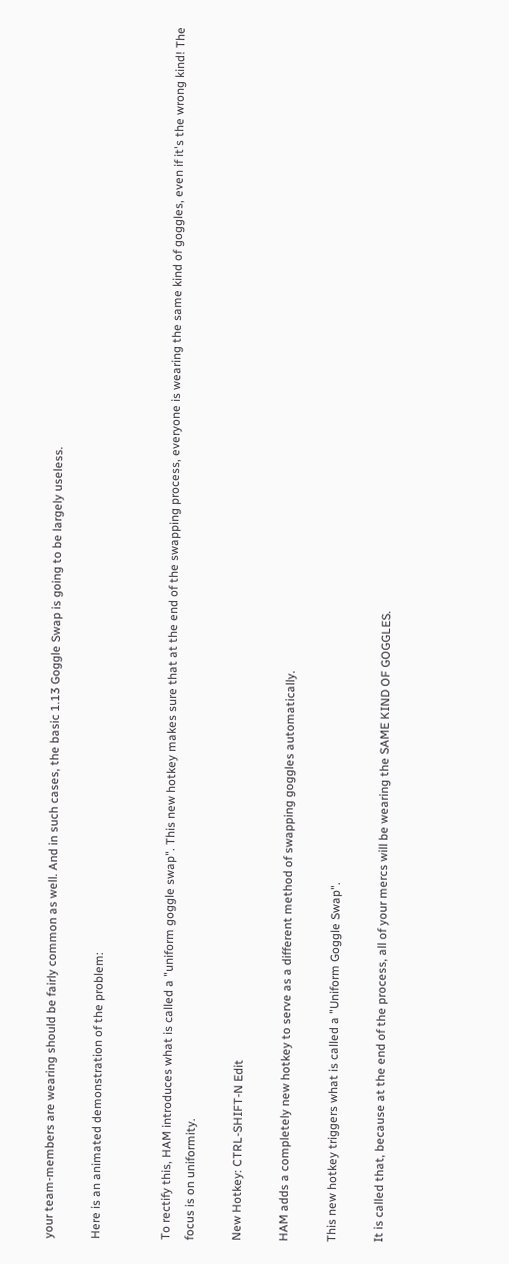your team-members are wearing should be fairly common as well. And in such cases, the basic 1.13 Goggle Swap is going to be largely useless.

Here is an animated demonstration of the problem:


To rectify this, HAM introduces what is called a "uniform goggle swap". This new hotkey makes sure that at the end of the swapping process, everyone is wearing the same kind of goggles, even if it's the wrong kind! The focus is on uniformity.

New Hotkey: CTRL-SHIFT-N Edit

HAM adds a completely new hotkey to serve as a different method of swapping goggles automatically.

This new hotkey triggers what is called a "Uniform Goggle Swap".

It is called that, because at the end of the process, all of your mercs will be wearing the SAME KIND OF GOGGLES.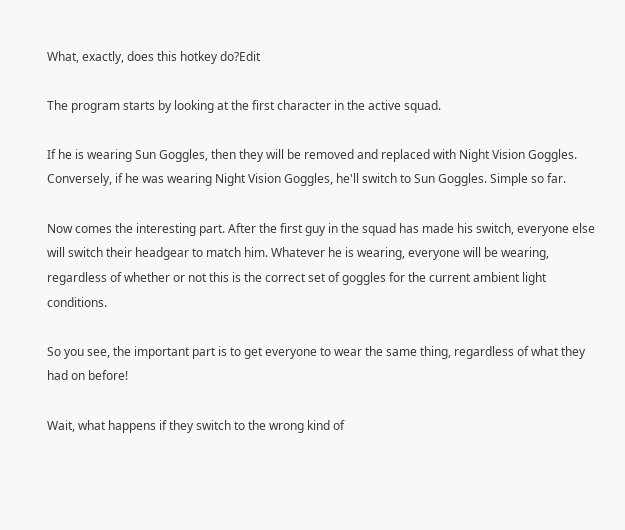What, exactly, does this hotkey do?Edit

The program starts by looking at the first character in the active squad.

If he is wearing Sun Goggles, then they will be removed and replaced with Night Vision Goggles. Conversely, if he was wearing Night Vision Goggles, he'll switch to Sun Goggles. Simple so far.

Now comes the interesting part. After the first guy in the squad has made his switch, everyone else will switch their headgear to match him. Whatever he is wearing, everyone will be wearing, regardless of whether or not this is the correct set of goggles for the current ambient light conditions.

So you see, the important part is to get everyone to wear the same thing, regardless of what they had on before!

Wait, what happens if they switch to the wrong kind of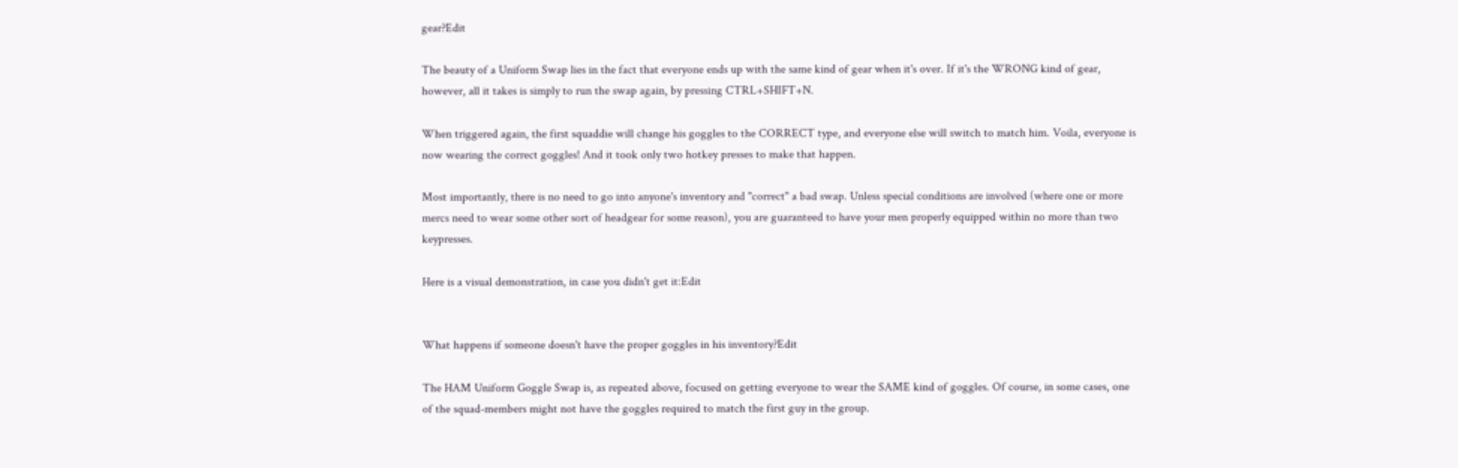gear?Edit

The beauty of a Uniform Swap lies in the fact that everyone ends up with the same kind of gear when it's over. If it's the WRONG kind of gear, however, all it takes is simply to run the swap again, by pressing CTRL+SHIFT+N.

When triggered again, the first squaddie will change his goggles to the CORRECT type, and everyone else will switch to match him. Voila, everyone is now wearing the correct goggles! And it took only two hotkey presses to make that happen.

Most importantly, there is no need to go into anyone's inventory and "correct" a bad swap. Unless special conditions are involved (where one or more mercs need to wear some other sort of headgear for some reason), you are guaranteed to have your men properly equipped within no more than two keypresses.

Here is a visual demonstration, in case you didn't get it:Edit


What happens if someone doesn't have the proper goggles in his inventory?Edit

The HAM Uniform Goggle Swap is, as repeated above, focused on getting everyone to wear the SAME kind of goggles. Of course, in some cases, one of the squad-members might not have the goggles required to match the first guy in the group.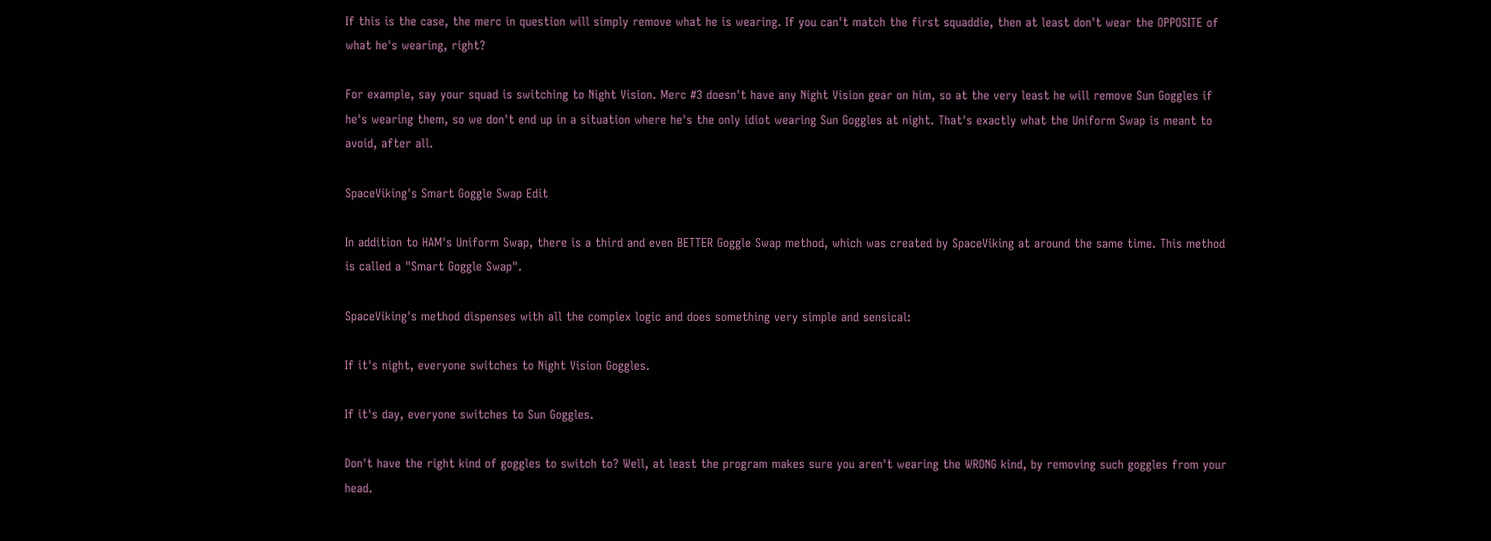If this is the case, the merc in question will simply remove what he is wearing. If you can't match the first squaddie, then at least don't wear the OPPOSITE of what he's wearing, right?

For example, say your squad is switching to Night Vision. Merc #3 doesn't have any Night Vision gear on him, so at the very least he will remove Sun Goggles if he's wearing them, so we don't end up in a situation where he's the only idiot wearing Sun Goggles at night. That's exactly what the Uniform Swap is meant to avoid, after all.

SpaceViking's Smart Goggle Swap Edit

In addition to HAM's Uniform Swap, there is a third and even BETTER Goggle Swap method, which was created by SpaceViking at around the same time. This method is called a "Smart Goggle Swap".

SpaceViking's method dispenses with all the complex logic and does something very simple and sensical:

If it's night, everyone switches to Night Vision Goggles.

If it's day, everyone switches to Sun Goggles.

Don't have the right kind of goggles to switch to? Well, at least the program makes sure you aren't wearing the WRONG kind, by removing such goggles from your head.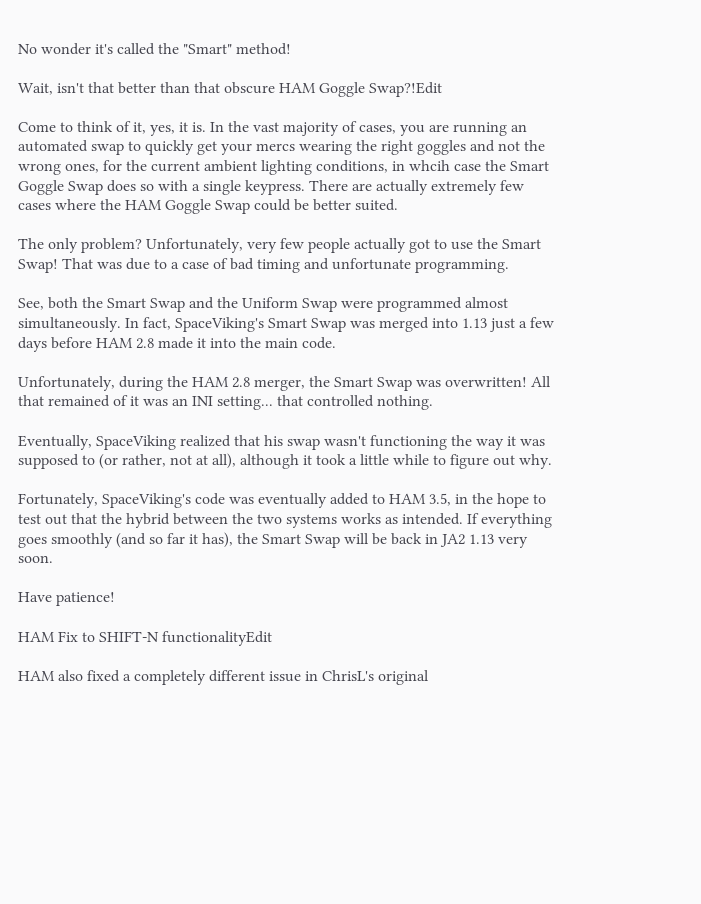No wonder it's called the "Smart" method!

Wait, isn't that better than that obscure HAM Goggle Swap?!Edit

Come to think of it, yes, it is. In the vast majority of cases, you are running an automated swap to quickly get your mercs wearing the right goggles and not the wrong ones, for the current ambient lighting conditions, in whcih case the Smart Goggle Swap does so with a single keypress. There are actually extremely few cases where the HAM Goggle Swap could be better suited.

The only problem? Unfortunately, very few people actually got to use the Smart Swap! That was due to a case of bad timing and unfortunate programming.

See, both the Smart Swap and the Uniform Swap were programmed almost simultaneously. In fact, SpaceViking's Smart Swap was merged into 1.13 just a few days before HAM 2.8 made it into the main code.

Unfortunately, during the HAM 2.8 merger, the Smart Swap was overwritten! All that remained of it was an INI setting... that controlled nothing.

Eventually, SpaceViking realized that his swap wasn't functioning the way it was supposed to (or rather, not at all), although it took a little while to figure out why.

Fortunately, SpaceViking's code was eventually added to HAM 3.5, in the hope to test out that the hybrid between the two systems works as intended. If everything goes smoothly (and so far it has), the Smart Swap will be back in JA2 1.13 very soon.

Have patience!

HAM Fix to SHIFT-N functionalityEdit

HAM also fixed a completely different issue in ChrisL's original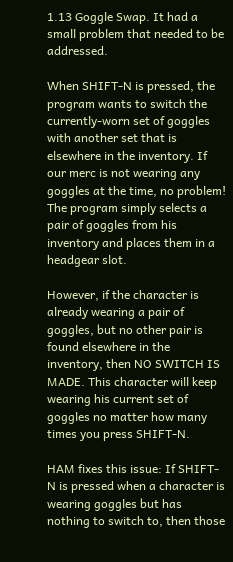1.13 Goggle Swap. It had a small problem that needed to be addressed.

When SHIFT-N is pressed, the program wants to switch the currently-worn set of goggles with another set that is elsewhere in the inventory. If our merc is not wearing any goggles at the time, no problem! The program simply selects a pair of goggles from his inventory and places them in a headgear slot.

However, if the character is already wearing a pair of goggles, but no other pair is found elsewhere in the inventory, then NO SWITCH IS MADE. This character will keep wearing his current set of goggles no matter how many times you press SHIFT-N.

HAM fixes this issue: If SHIFT-N is pressed when a character is wearing goggles but has nothing to switch to, then those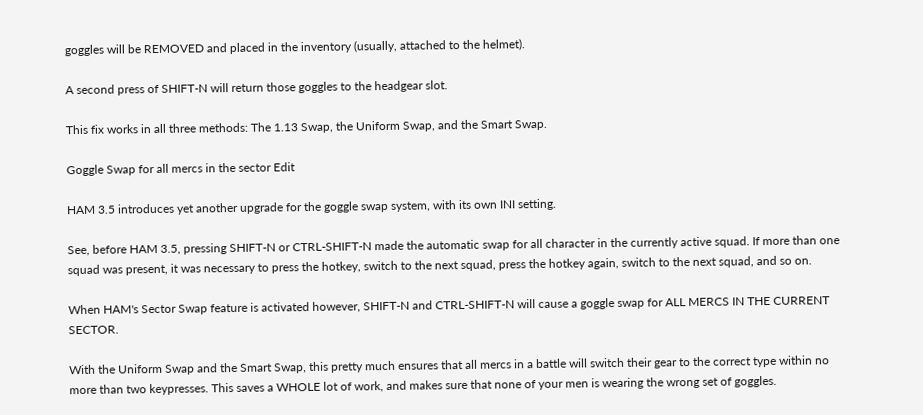goggles will be REMOVED and placed in the inventory (usually, attached to the helmet).

A second press of SHIFT-N will return those goggles to the headgear slot.

This fix works in all three methods: The 1.13 Swap, the Uniform Swap, and the Smart Swap.

Goggle Swap for all mercs in the sector Edit

HAM 3.5 introduces yet another upgrade for the goggle swap system, with its own INI setting.

See, before HAM 3.5, pressing SHIFT-N or CTRL-SHIFT-N made the automatic swap for all character in the currently active squad. If more than one squad was present, it was necessary to press the hotkey, switch to the next squad, press the hotkey again, switch to the next squad, and so on.

When HAM's Sector Swap feature is activated however, SHIFT-N and CTRL-SHIFT-N will cause a goggle swap for ALL MERCS IN THE CURRENT SECTOR.

With the Uniform Swap and the Smart Swap, this pretty much ensures that all mercs in a battle will switch their gear to the correct type within no more than two keypresses. This saves a WHOLE lot of work, and makes sure that none of your men is wearing the wrong set of goggles.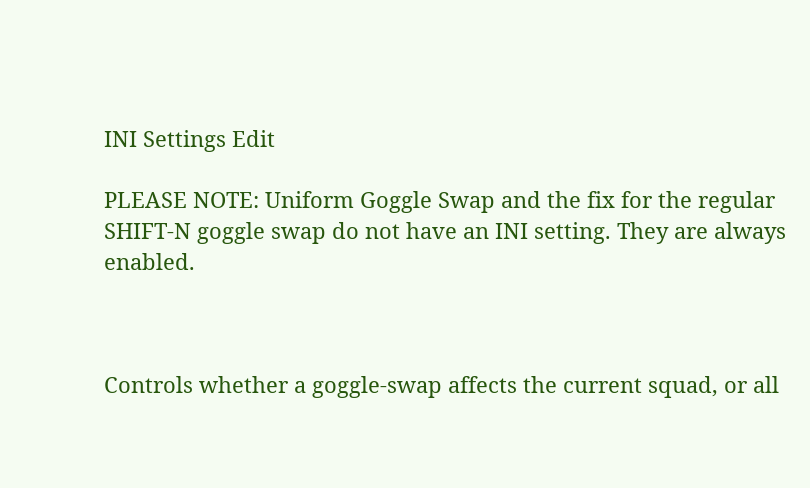INI Settings Edit

PLEASE NOTE: Uniform Goggle Swap and the fix for the regular SHIFT-N goggle swap do not have an INI setting. They are always enabled.



Controls whether a goggle-swap affects the current squad, or all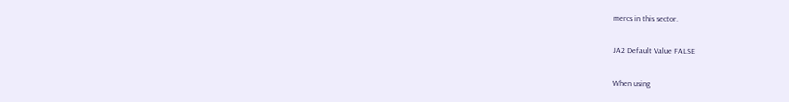mercs in this sector.

JA2 Default Value FALSE

When using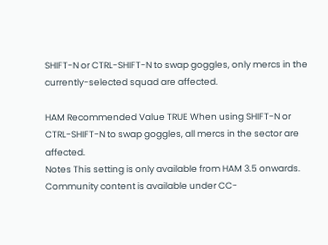SHIFT-N or CTRL-SHIFT-N to swap goggles, only mercs in the currently-selected squad are affected.

HAM Recommended Value TRUE When using SHIFT-N or CTRL-SHIFT-N to swap goggles, all mercs in the sector are affected.
Notes This setting is only available from HAM 3.5 onwards.
Community content is available under CC-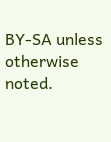BY-SA unless otherwise noted.